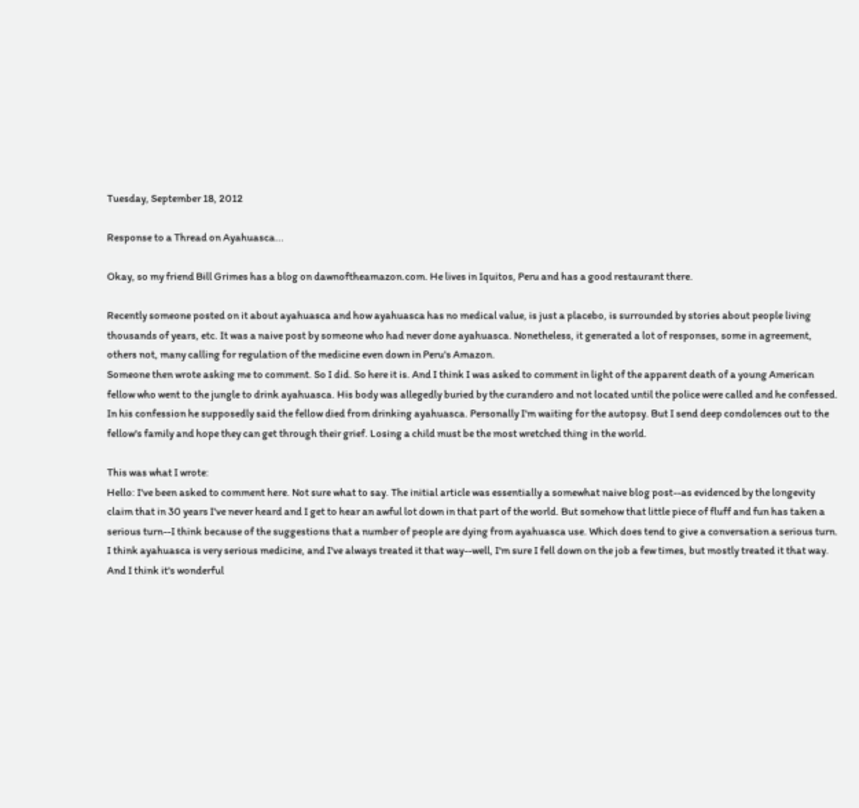Tuesday, September 18, 2012

Response to a Thread on Ayahuasca...

Okay, so my friend Bill Grimes has a blog on dawnoftheamazon.com. He lives in Iquitos, Peru and has a good restaurant there.

Recently someone posted on it about ayahuasca and how ayahuasca has no medical value, is just a placebo, is surrounded by stories about people living thousands of years, etc. It was a naive post by someone who had never done ayahuasca. Nonetheless, it generated a lot of responses, some in agreement, others not, many calling for regulation of the medicine even down in Peru's Amazon.
Someone then wrote asking me to comment. So I did. So here it is. And I think I was asked to comment in light of the apparent death of a young American fellow who went to the jungle to drink ayahuasca. His body was allegedly buried by the curandero and not located until the police were called and he confessed. In his confession he supposedly said the fellow died from drinking ayahuasca. Personally I'm waiting for the autopsy. But I send deep condolences out to the fellow's family and hope they can get through their grief. Losing a child must be the most wretched thing in the world.

This was what I wrote:
Hello: I've been asked to comment here. Not sure what to say. The initial article was essentially a somewhat naive blog post--as evidenced by the longevity claim that in 30 years I've never heard and I get to hear an awful lot down in that part of the world. But somehow that little piece of fluff and fun has taken a serious turn--I think because of the suggestions that a number of people are dying from ayahuasca use. Which does tend to give a conversation a serious turn.
I think ayahuasca is very serious medicine, and I've always treated it that way--well, I'm sure I fell down on the job a few times, but mostly treated it that way. And I think it's wonderful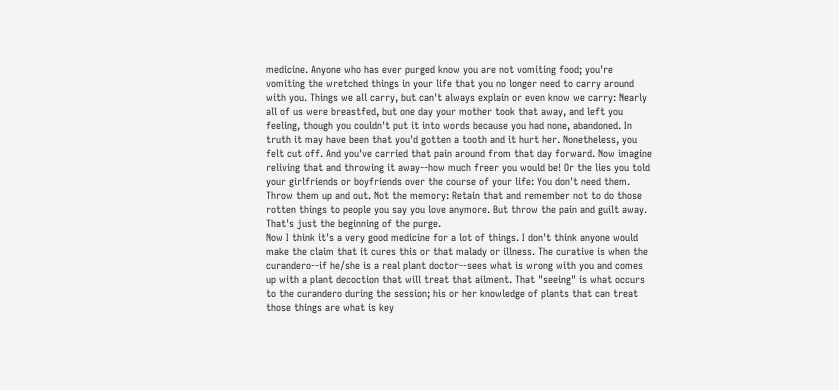medicine. Anyone who has ever purged know you are not vomiting food; you're vomiting the wretched things in your life that you no longer need to carry around with you. Things we all carry, but can't always explain or even know we carry: Nearly all of us were breastfed, but one day your mother took that away, and left you feeling, though you couldn't put it into words because you had none, abandoned. In truth it may have been that you'd gotten a tooth and it hurt her. Nonetheless, you felt cut off. And you've carried that pain around from that day forward. Now imagine reliving that and throwing it away--how much freer you would be! Or the lies you told your girlfriends or boyfriends over the course of your life: You don't need them. Throw them up and out. Not the memory: Retain that and remember not to do those rotten things to people you say you love anymore. But throw the pain and guilt away.
That's just the beginning of the purge.
Now I think it's a very good medicine for a lot of things. I don't think anyone would make the claim that it cures this or that malady or illness. The curative is when the curandero--if he/she is a real plant doctor--sees what is wrong with you and comes up with a plant decoction that will treat that ailment. That "seeing" is what occurs to the curandero during the session; his or her knowledge of plants that can treat those things are what is key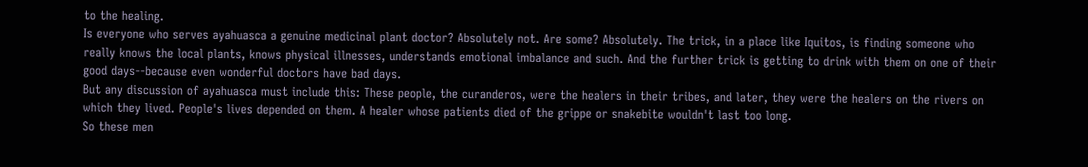to the healing.
Is everyone who serves ayahuasca a genuine medicinal plant doctor? Absolutely not. Are some? Absolutely. The trick, in a place like Iquitos, is finding someone who really knows the local plants, knows physical illnesses, understands emotional imbalance and such. And the further trick is getting to drink with them on one of their good days--because even wonderful doctors have bad days.
But any discussion of ayahuasca must include this: These people, the curanderos, were the healers in their tribes, and later, they were the healers on the rivers on which they lived. People's lives depended on them. A healer whose patients died of the grippe or snakebite wouldn't last too long.
So these men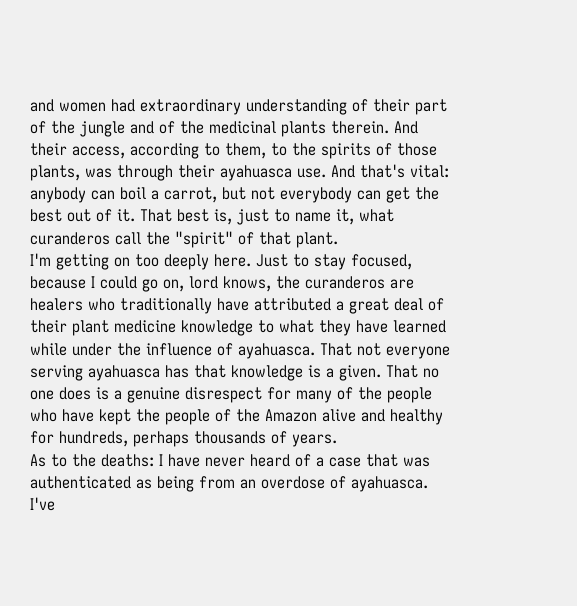and women had extraordinary understanding of their part of the jungle and of the medicinal plants therein. And their access, according to them, to the spirits of those plants, was through their ayahuasca use. And that's vital: anybody can boil a carrot, but not everybody can get the best out of it. That best is, just to name it, what curanderos call the "spirit" of that plant.
I'm getting on too deeply here. Just to stay focused, because I could go on, lord knows, the curanderos are healers who traditionally have attributed a great deal of their plant medicine knowledge to what they have learned while under the influence of ayahuasca. That not everyone serving ayahuasca has that knowledge is a given. That no one does is a genuine disrespect for many of the people who have kept the people of the Amazon alive and healthy for hundreds, perhaps thousands of years.
As to the deaths: I have never heard of a case that was authenticated as being from an overdose of ayahuasca. I've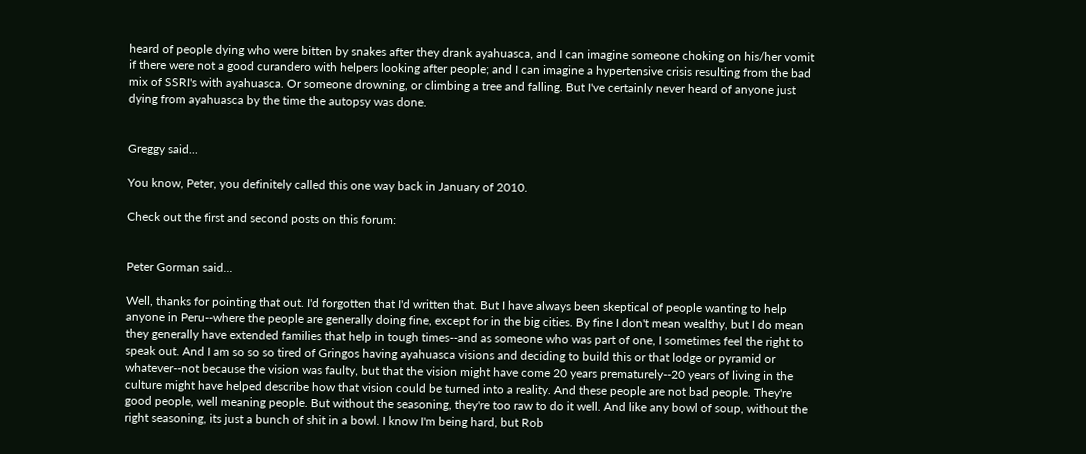heard of people dying who were bitten by snakes after they drank ayahuasca, and I can imagine someone choking on his/her vomit if there were not a good curandero with helpers looking after people; and I can imagine a hypertensive crisis resulting from the bad mix of SSRI's with ayahuasca. Or someone drowning, or climbing a tree and falling. But I've certainly never heard of anyone just dying from ayahuasca by the time the autopsy was done.


Greggy said...

You know, Peter, you definitely called this one way back in January of 2010.

Check out the first and second posts on this forum:


Peter Gorman said...

Well, thanks for pointing that out. I'd forgotten that I'd written that. But I have always been skeptical of people wanting to help anyone in Peru--where the people are generally doing fine, except for in the big cities. By fine I don't mean wealthy, but I do mean they generally have extended families that help in tough times--and as someone who was part of one, I sometimes feel the right to speak out. And I am so so so tired of Gringos having ayahuasca visions and deciding to build this or that lodge or pyramid or whatever--not because the vision was faulty, but that the vision might have come 20 years prematurely--20 years of living in the culture might have helped describe how that vision could be turned into a reality. And these people are not bad people. They're good people, well meaning people. But without the seasoning, they're too raw to do it well. And like any bowl of soup, without the right seasoning, its just a bunch of shit in a bowl. I know I'm being hard, but Rob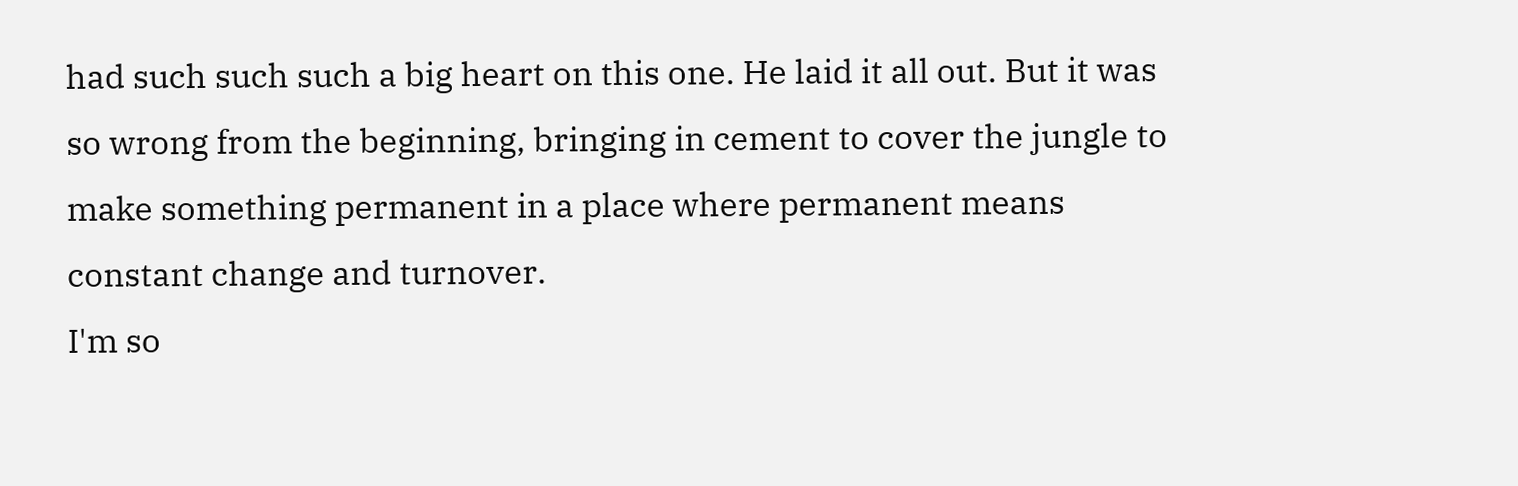had such such such a big heart on this one. He laid it all out. But it was so wrong from the beginning, bringing in cement to cover the jungle to make something permanent in a place where permanent means constant change and turnover.
I'm so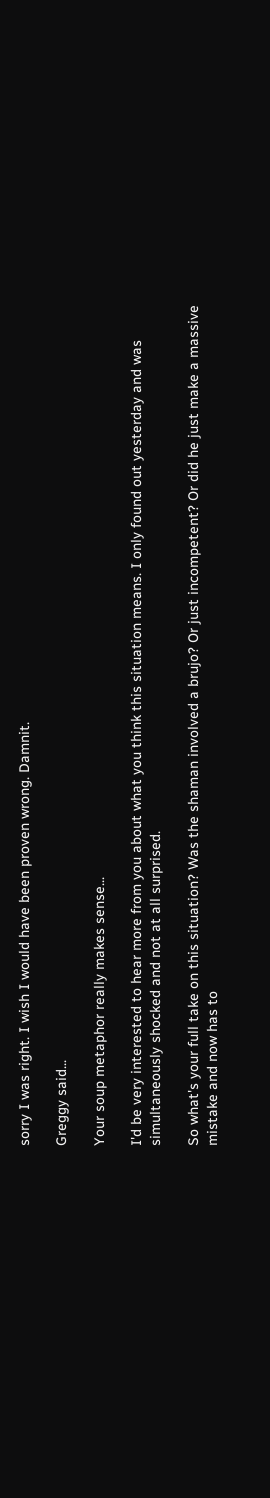sorry I was right. I wish I would have been proven wrong. Damnit.

Greggy said...

Your soup metaphor really makes sense...

I'd be very interested to hear more from you about what you think this situation means. I only found out yesterday and was simultaneously shocked and not at all surprised.

So what's your full take on this situation? Was the shaman involved a brujo? Or just incompetent? Or did he just make a massive mistake and now has to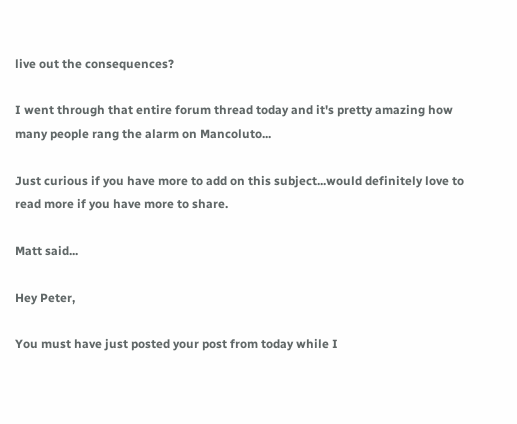live out the consequences?

I went through that entire forum thread today and it's pretty amazing how many people rang the alarm on Mancoluto...

Just curious if you have more to add on this subject...would definitely love to read more if you have more to share.

Matt said...

Hey Peter,

You must have just posted your post from today while I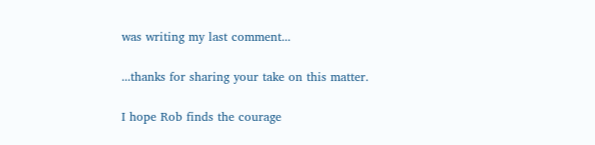was writing my last comment...

...thanks for sharing your take on this matter.

I hope Rob finds the courage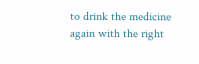to drink the medicine again with the right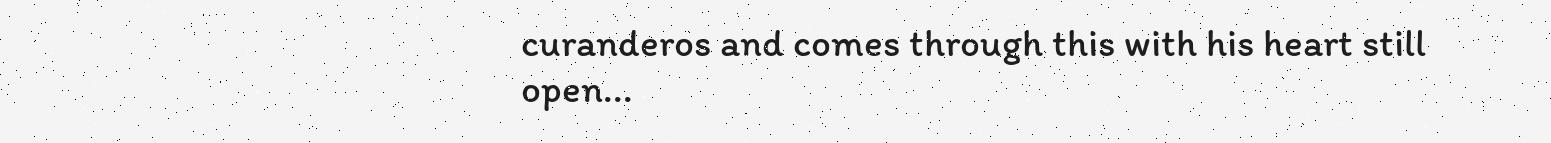curanderos and comes through this with his heart still open...